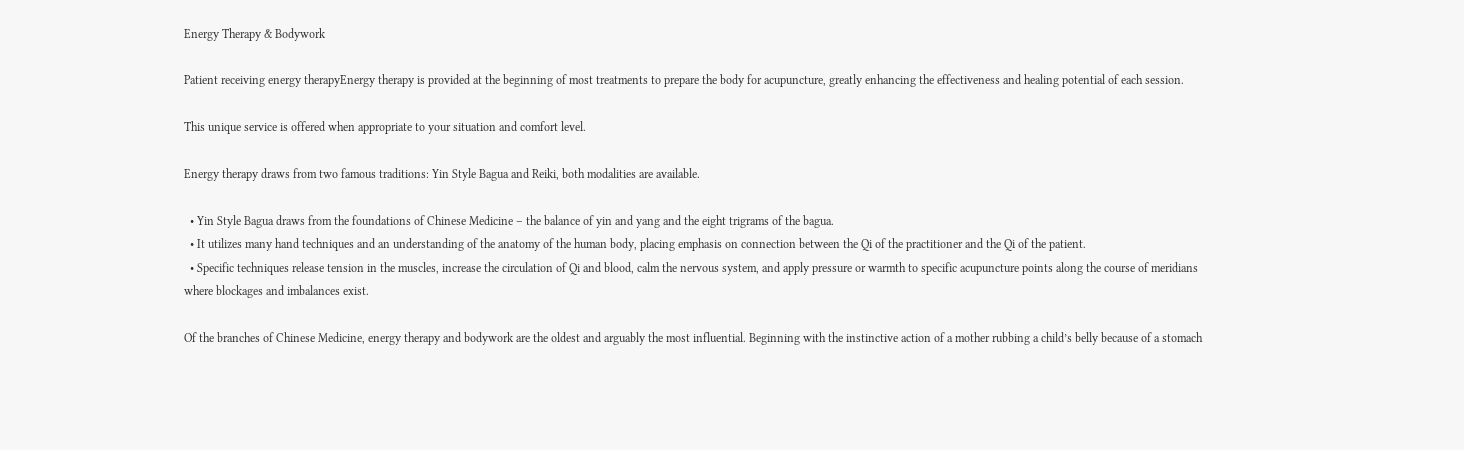Energy Therapy & Bodywork

Patient receiving energy therapyEnergy therapy is provided at the beginning of most treatments to prepare the body for acupuncture, greatly enhancing the effectiveness and healing potential of each session.

This unique service is offered when appropriate to your situation and comfort level.

Energy therapy draws from two famous traditions: Yin Style Bagua and Reiki, both modalities are available.

  • Yin Style Bagua draws from the foundations of Chinese Medicine – the balance of yin and yang and the eight trigrams of the bagua.
  • It utilizes many hand techniques and an understanding of the anatomy of the human body, placing emphasis on connection between the Qi of the practitioner and the Qi of the patient.
  • Specific techniques release tension in the muscles, increase the circulation of Qi and blood, calm the nervous system, and apply pressure or warmth to specific acupuncture points along the course of meridians where blockages and imbalances exist.

Of the branches of Chinese Medicine, energy therapy and bodywork are the oldest and arguably the most influential. Beginning with the instinctive action of a mother rubbing a child’s belly because of a stomach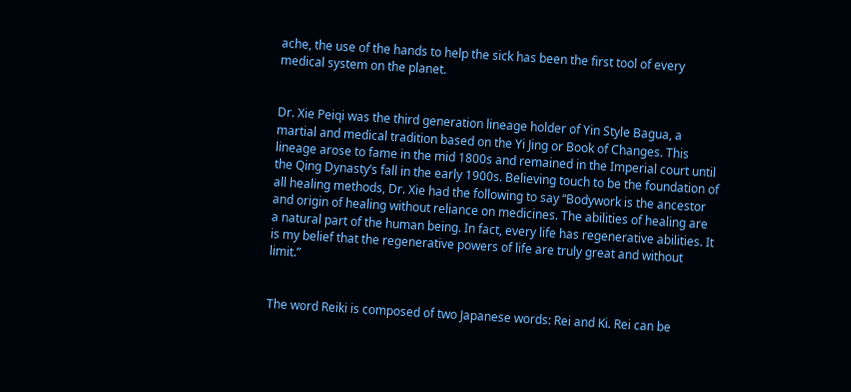ache, the use of the hands to help the sick has been the first tool of every medical system on the planet.


Dr. Xie Peiqi was the third generation lineage holder of Yin Style Bagua, a martial and medical tradition based on the Yi Jing or Book of Changes. This lineage arose to fame in the mid 1800s and remained in the Imperial court until the Qing Dynasty’s fall in the early 1900s. Believing touch to be the foundation of all healing methods, Dr. Xie had the following to say “Bodywork is the ancestor and origin of healing without reliance on medicines. The abilities of healing are a natural part of the human being. In fact, every life has regenerative abilities. It is my belief that the regenerative powers of life are truly great and without limit.”


The word Reiki is composed of two Japanese words: Rei and Ki. Rei can be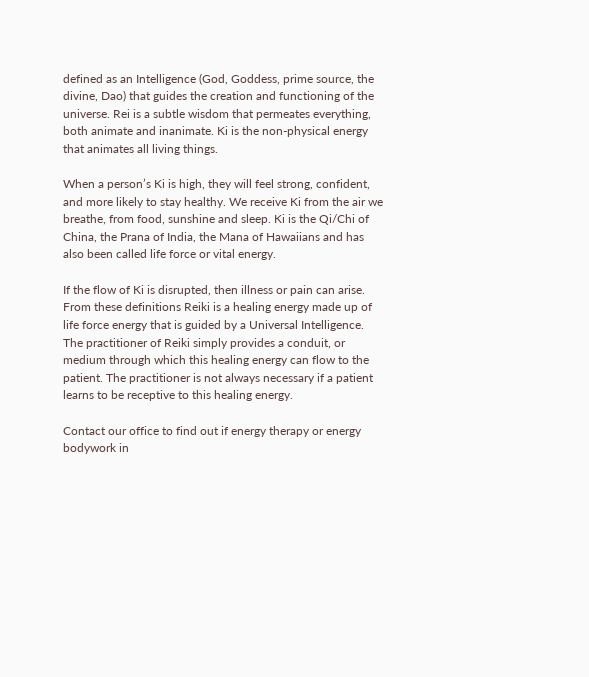defined as an Intelligence (God, Goddess, prime source, the divine, Dao) that guides the creation and functioning of the universe. Rei is a subtle wisdom that permeates everything, both animate and inanimate. Ki is the non-physical energy that animates all living things.

When a person’s Ki is high, they will feel strong, confident, and more likely to stay healthy. We receive Ki from the air we breathe, from food, sunshine and sleep. Ki is the Qi/Chi of China, the Prana of India, the Mana of Hawaiians and has also been called life force or vital energy.

If the flow of Ki is disrupted, then illness or pain can arise. From these definitions Reiki is a healing energy made up of life force energy that is guided by a Universal Intelligence. The practitioner of Reiki simply provides a conduit, or medium through which this healing energy can flow to the patient. The practitioner is not always necessary if a patient learns to be receptive to this healing energy.

Contact our office to find out if energy therapy or energy bodywork in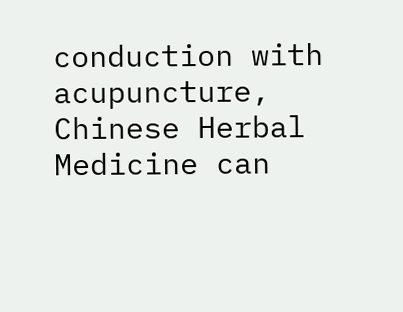conduction with acupuncture, Chinese Herbal Medicine can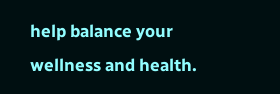help balance your wellness and health.